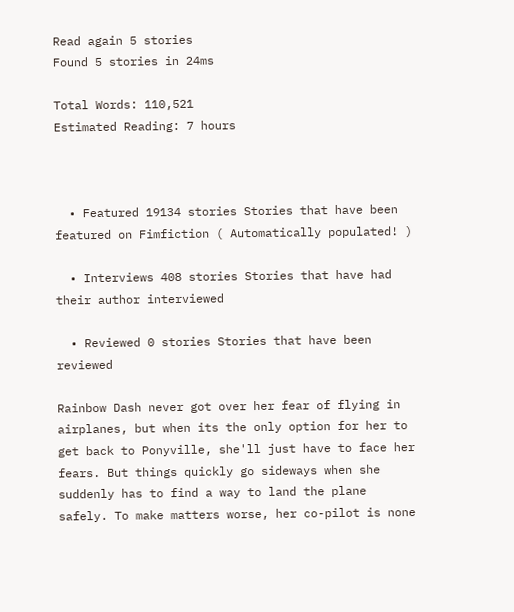Read again 5 stories
Found 5 stories in 24ms

Total Words: 110,521
Estimated Reading: 7 hours



  • Featured 19134 stories Stories that have been featured on Fimfiction ( Automatically populated! )

  • Interviews 408 stories Stories that have had their author interviewed

  • Reviewed 0 stories Stories that have been reviewed

Rainbow Dash never got over her fear of flying in airplanes, but when its the only option for her to get back to Ponyville, she'll just have to face her fears. But things quickly go sideways when she suddenly has to find a way to land the plane safely. To make matters worse, her co-pilot is none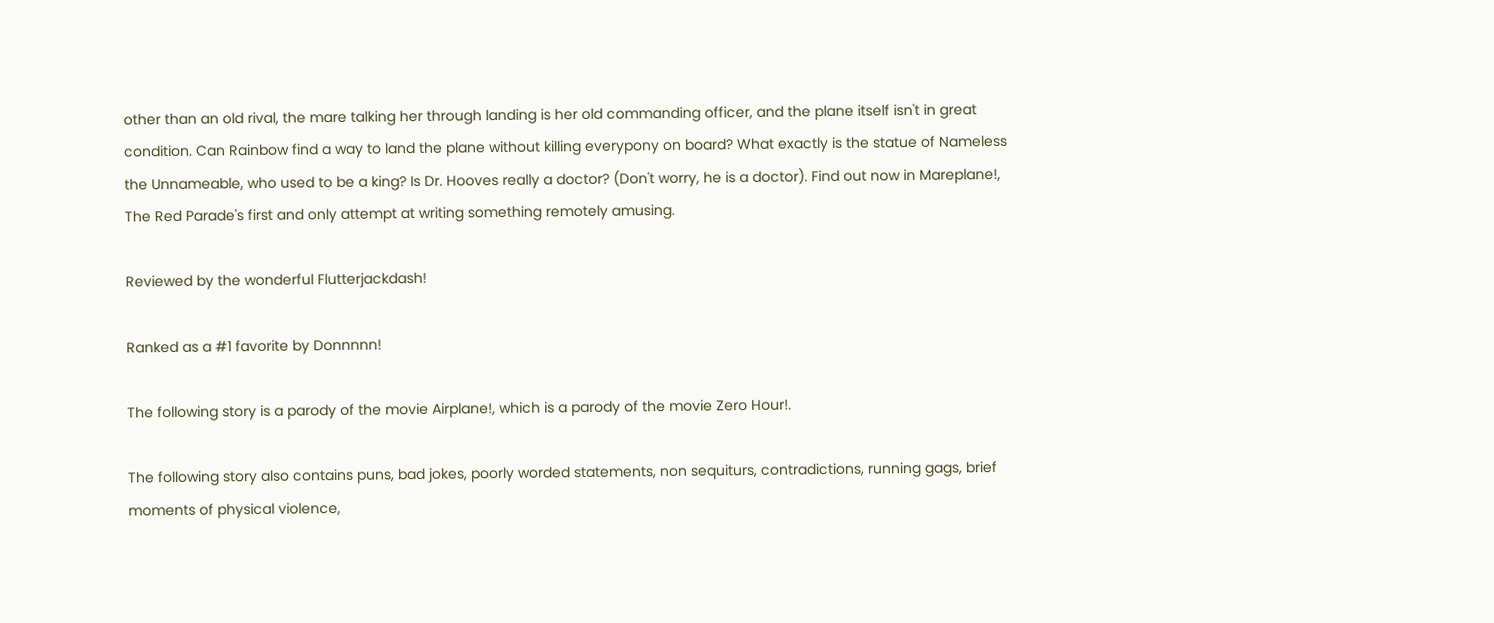other than an old rival, the mare talking her through landing is her old commanding officer, and the plane itself isn't in great condition. Can Rainbow find a way to land the plane without killing everypony on board? What exactly is the statue of Nameless the Unnameable, who used to be a king? Is Dr. Hooves really a doctor? (Don't worry, he is a doctor). Find out now in Mareplane!, The Red Parade's first and only attempt at writing something remotely amusing.

Reviewed by the wonderful Flutterjackdash!

Ranked as a #1 favorite by Donnnnn!

The following story is a parody of the movie Airplane!, which is a parody of the movie Zero Hour!.

The following story also contains puns, bad jokes, poorly worded statements, non sequiturs, contradictions, running gags, brief moments of physical violence,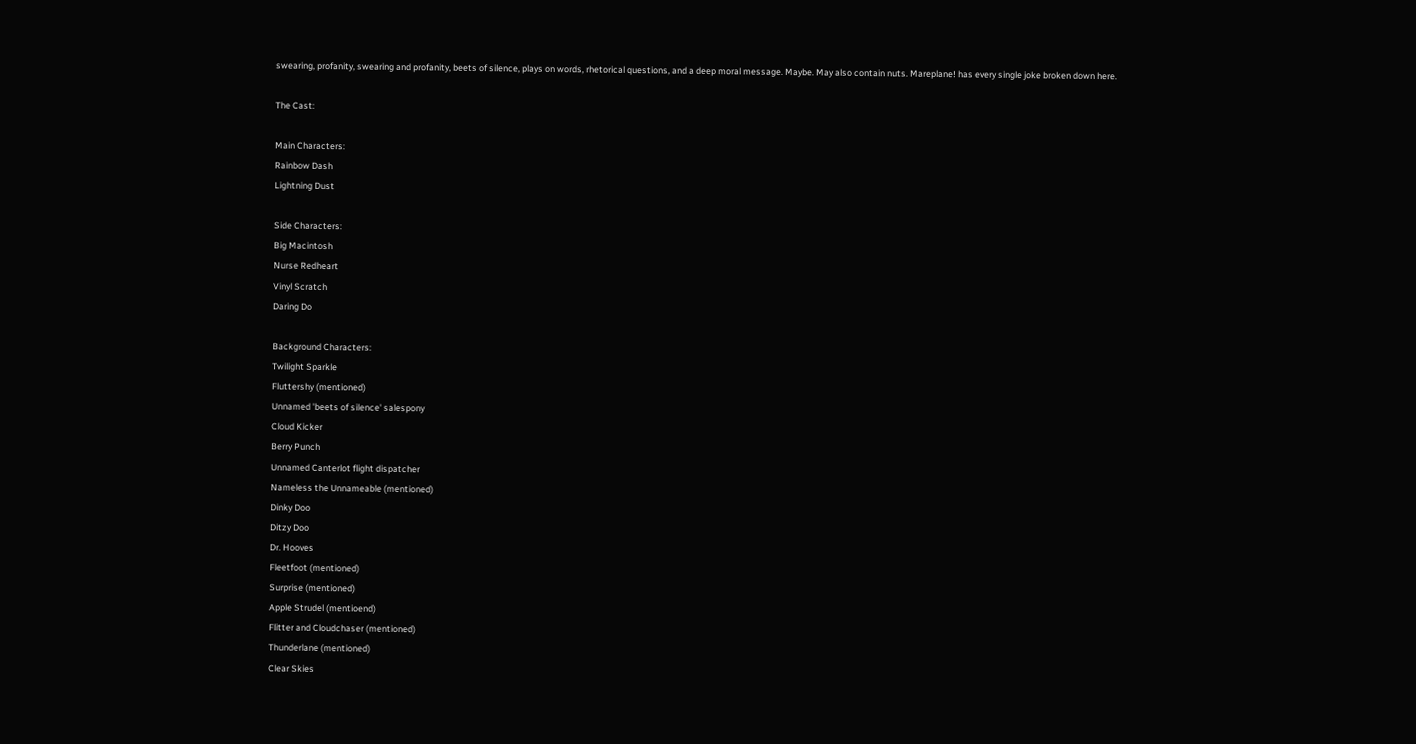swearing, profanity, swearing and profanity, beets of silence, plays on words, rhetorical questions, and a deep moral message. Maybe. May also contain nuts. Mareplane! has every single joke broken down here.

The Cast:

Main Characters:
Rainbow Dash
Lightning Dust

Side Characters:
Big Macintosh
Nurse Redheart
Vinyl Scratch
Daring Do

Background Characters:
Twilight Sparkle
Fluttershy (mentioned)
Unnamed 'beets of silence' salespony
Cloud Kicker
Berry Punch
Unnamed Canterlot flight dispatcher
Nameless the Unnameable (mentioned)
Dinky Doo
Ditzy Doo
Dr. Hooves
Fleetfoot (mentioned)
Surprise (mentioned)
Apple Strudel (mentioend)
Flitter and Cloudchaser (mentioned)
Thunderlane (mentioned)
Clear Skies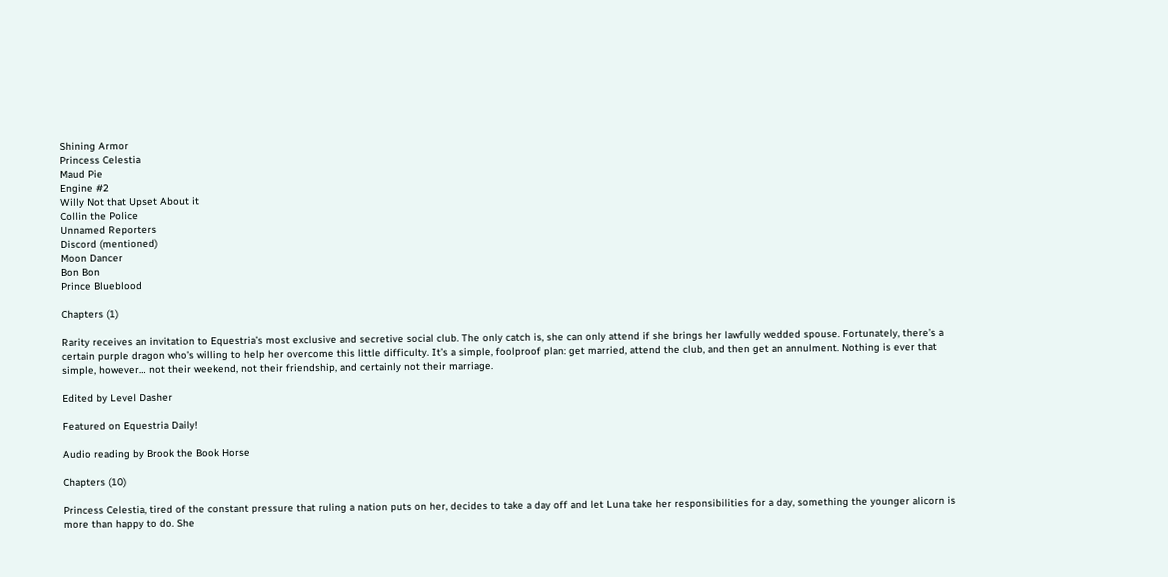Shining Armor
Princess Celestia
Maud Pie
Engine #2
Willy Not that Upset About it
Collin the Police
Unnamed Reporters
Discord (mentioned)
Moon Dancer
Bon Bon
Prince Blueblood

Chapters (1)

Rarity receives an invitation to Equestria’s most exclusive and secretive social club. The only catch is, she can only attend if she brings her lawfully wedded spouse. Fortunately, there’s a certain purple dragon who’s willing to help her overcome this little difficulty. It’s a simple, foolproof plan: get married, attend the club, and then get an annulment. Nothing is ever that simple, however… not their weekend, not their friendship, and certainly not their marriage.

Edited by Level Dasher

Featured on Equestria Daily!

Audio reading by Brook the Book Horse

Chapters (10)

Princess Celestia, tired of the constant pressure that ruling a nation puts on her, decides to take a day off and let Luna take her responsibilities for a day, something the younger alicorn is more than happy to do. She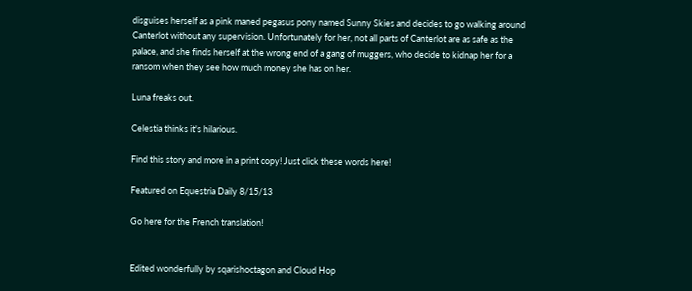disguises herself as a pink maned pegasus pony named Sunny Skies and decides to go walking around Canterlot without any supervision. Unfortunately for her, not all parts of Canterlot are as safe as the palace, and she finds herself at the wrong end of a gang of muggers, who decide to kidnap her for a ransom when they see how much money she has on her.

Luna freaks out.

Celestia thinks it's hilarious.

Find this story and more in a print copy! Just click these words here!

Featured on Equestria Daily 8/15/13

Go here for the French translation!


Edited wonderfully by sqarishoctagon and Cloud Hop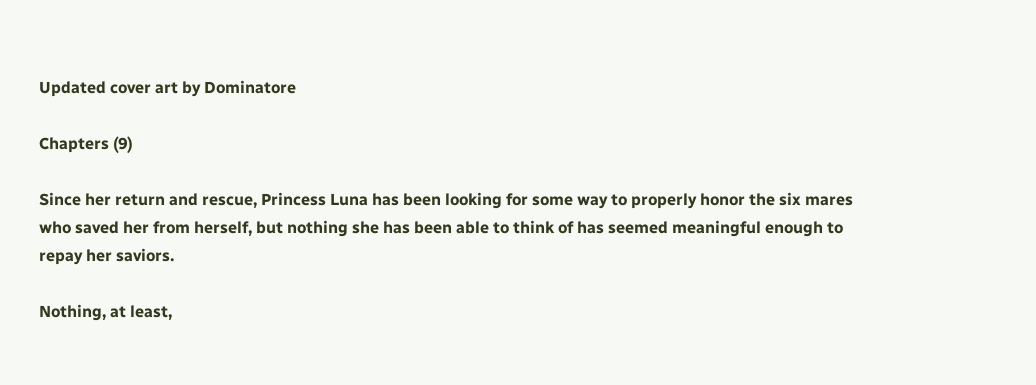Updated cover art by Dominatore

Chapters (9)

Since her return and rescue, Princess Luna has been looking for some way to properly honor the six mares who saved her from herself, but nothing she has been able to think of has seemed meaningful enough to repay her saviors.

Nothing, at least,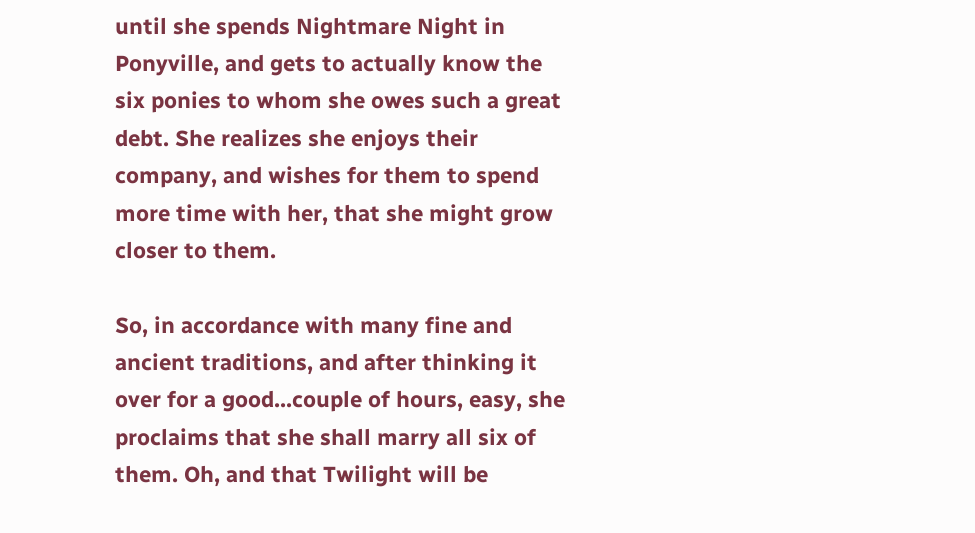until she spends Nightmare Night in Ponyville, and gets to actually know the six ponies to whom she owes such a great debt. She realizes she enjoys their company, and wishes for them to spend more time with her, that she might grow closer to them.

So, in accordance with many fine and ancient traditions, and after thinking it over for a good...couple of hours, easy, she proclaims that she shall marry all six of them. Oh, and that Twilight will be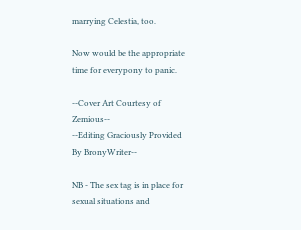marrying Celestia, too.

Now would be the appropriate time for everypony to panic.

--Cover Art Courtesy of Zemious--
--Editing Graciously Provided By BronyWriter--

NB - The sex tag is in place for sexual situations and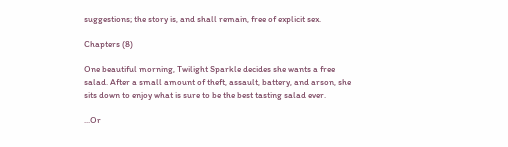suggestions; the story is, and shall remain, free of explicit sex.

Chapters (8)

One beautiful morning, Twilight Sparkle decides she wants a free salad. After a small amount of theft, assault, battery, and arson, she sits down to enjoy what is sure to be the best tasting salad ever.

...Or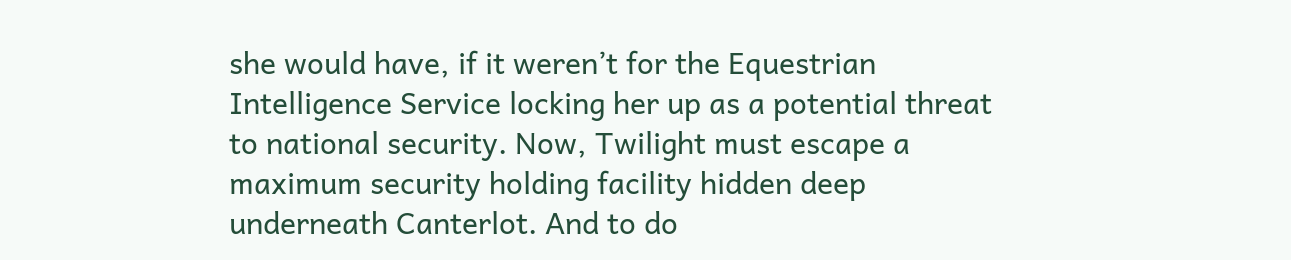she would have, if it weren’t for the Equestrian Intelligence Service locking her up as a potential threat to national security. Now, Twilight must escape a maximum security holding facility hidden deep underneath Canterlot. And to do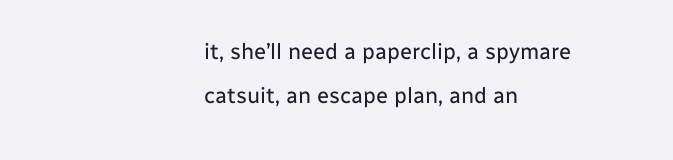it, she’ll need a paperclip, a spymare catsuit, an escape plan, and an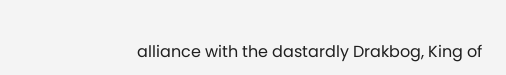alliance with the dastardly Drakbog, King of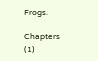Frogs.

Chapters (1)